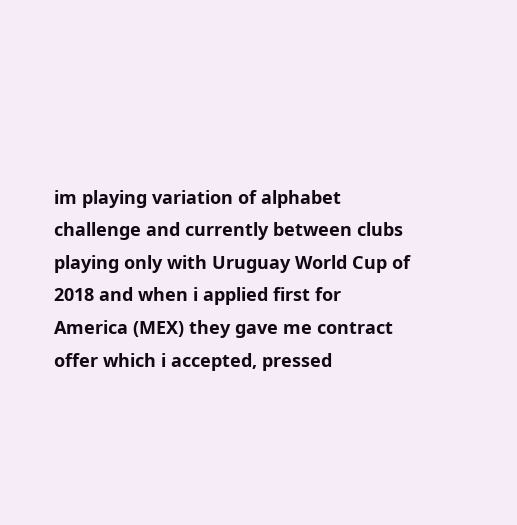im playing variation of alphabet challenge and currently between clubs playing only with Uruguay World Cup of 2018 and when i applied first for America (MEX) they gave me contract offer which i accepted, pressed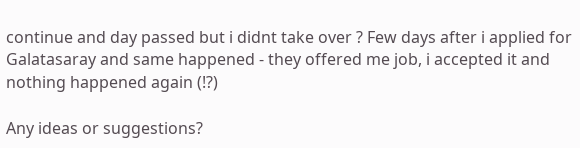continue and day passed but i didnt take over ? Few days after i applied for Galatasaray and same happened - they offered me job, i accepted it and nothing happened again (!?)

Any ideas or suggestions?